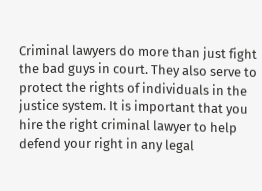Criminal lawyers do more than just fight the bad guys in court. They also serve to protect the rights of individuals in the justice system. It is important that you hire the right criminal lawyer to help defend your right in any legal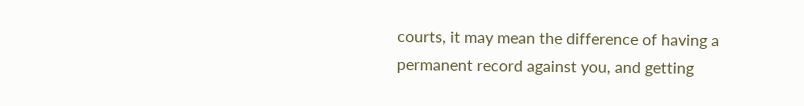courts, it may mean the difference of having a permanent record against you, and getting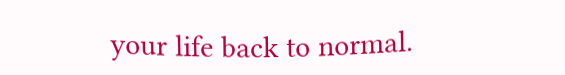your life back to normal.